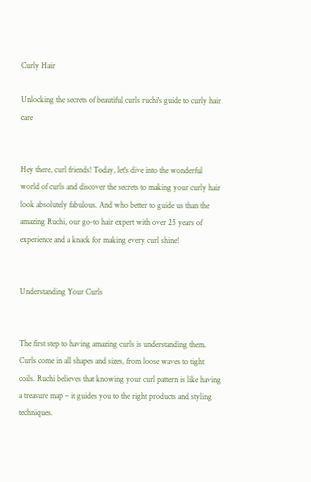Curly Hair

Unlocking the secrets of beautiful curls ruchi's guide to curly hair care


Hey there, curl friends! Today, let's dive into the wonderful world of curls and discover the secrets to making your curly hair look absolutely fabulous. And who better to guide us than the amazing Ruchi, our go-to hair expert with over 25 years of experience and a knack for making every curl shine!


Understanding Your Curls


The first step to having amazing curls is understanding them. Curls come in all shapes and sizes, from loose waves to tight coils. Ruchi believes that knowing your curl pattern is like having a treasure map – it guides you to the right products and styling techniques.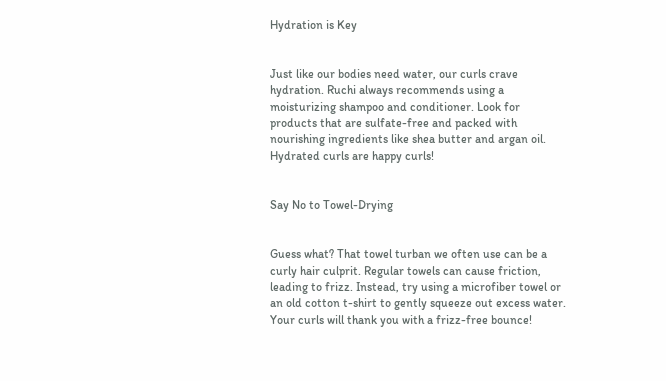Hydration is Key


Just like our bodies need water, our curls crave hydration. Ruchi always recommends using a moisturizing shampoo and conditioner. Look for products that are sulfate-free and packed with nourishing ingredients like shea butter and argan oil. Hydrated curls are happy curls!


Say No to Towel-Drying


Guess what? That towel turban we often use can be a curly hair culprit. Regular towels can cause friction, leading to frizz. Instead, try using a microfiber towel or an old cotton t-shirt to gently squeeze out excess water. Your curls will thank you with a frizz-free bounce!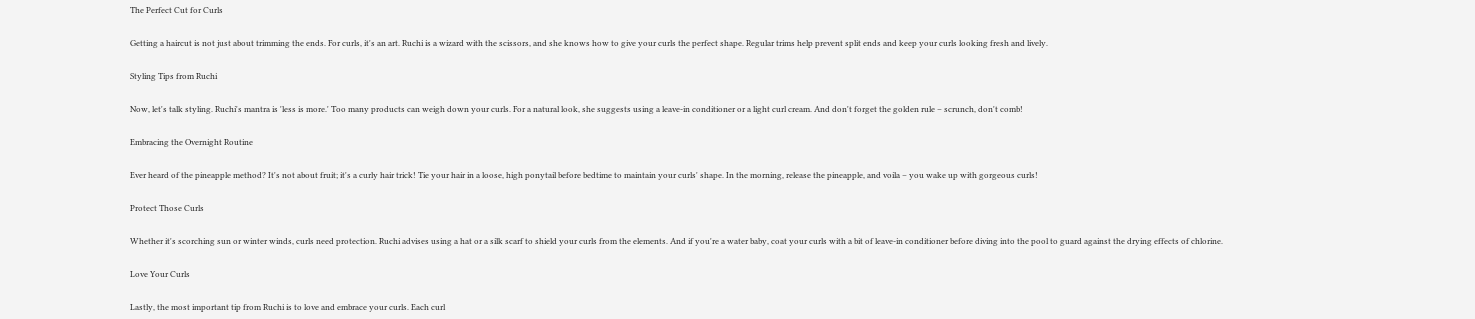The Perfect Cut for Curls


Getting a haircut is not just about trimming the ends. For curls, it's an art. Ruchi is a wizard with the scissors, and she knows how to give your curls the perfect shape. Regular trims help prevent split ends and keep your curls looking fresh and lively.


Styling Tips from Ruchi


Now, let's talk styling. Ruchi's mantra is 'less is more.' Too many products can weigh down your curls. For a natural look, she suggests using a leave-in conditioner or a light curl cream. And don't forget the golden rule – scrunch, don't comb!


Embracing the Overnight Routine


Ever heard of the pineapple method? It's not about fruit; it's a curly hair trick! Tie your hair in a loose, high ponytail before bedtime to maintain your curls' shape. In the morning, release the pineapple, and voila – you wake up with gorgeous curls!


Protect Those Curls


Whether it's scorching sun or winter winds, curls need protection. Ruchi advises using a hat or a silk scarf to shield your curls from the elements. And if you're a water baby, coat your curls with a bit of leave-in conditioner before diving into the pool to guard against the drying effects of chlorine.


Love Your Curls


Lastly, the most important tip from Ruchi is to love and embrace your curls. Each curl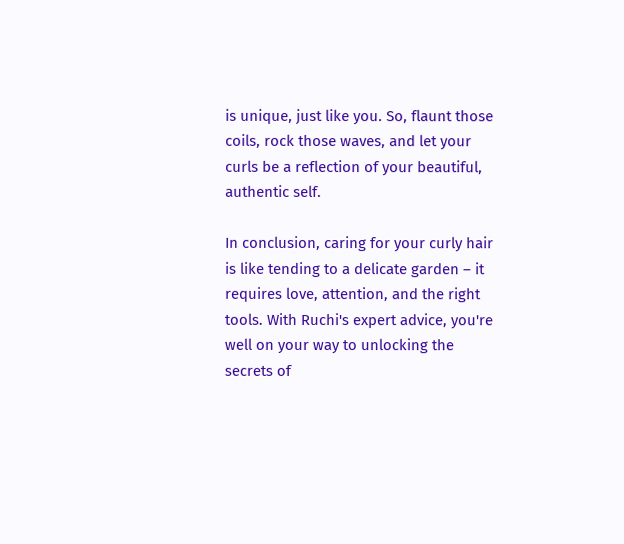is unique, just like you. So, flaunt those coils, rock those waves, and let your curls be a reflection of your beautiful, authentic self.

In conclusion, caring for your curly hair is like tending to a delicate garden – it requires love, attention, and the right tools. With Ruchi's expert advice, you're well on your way to unlocking the secrets of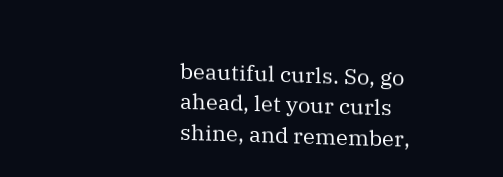beautiful curls. So, go ahead, let your curls shine, and remember,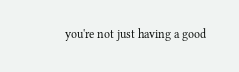you're not just having a good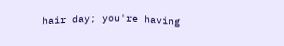hair day; you're having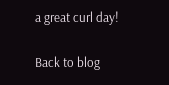a great curl day!

Back to blog